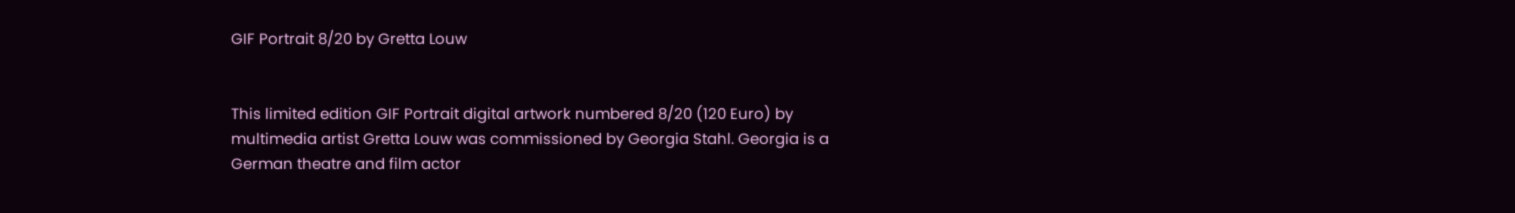GIF Portrait 8/20 by Gretta Louw


This limited edition GIF Portrait digital artwork numbered 8/20 (120 Euro) by multimedia artist Gretta Louw was commissioned by Georgia Stahl. Georgia is a German theatre and film actor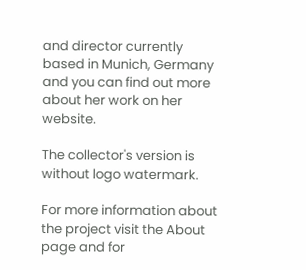and director currently based in Munich, Germany and you can find out more about her work on her website.

The collector's version is without logo watermark.

For more information about the project visit the About page and for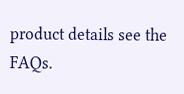product details see the FAQs.